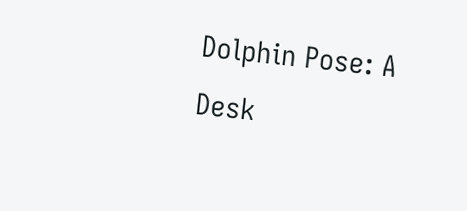Dolphin Pose: A Desk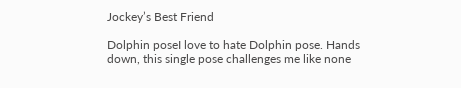Jockey’s Best Friend

Dolphin poseI love to hate Dolphin pose. Hands down, this single pose challenges me like none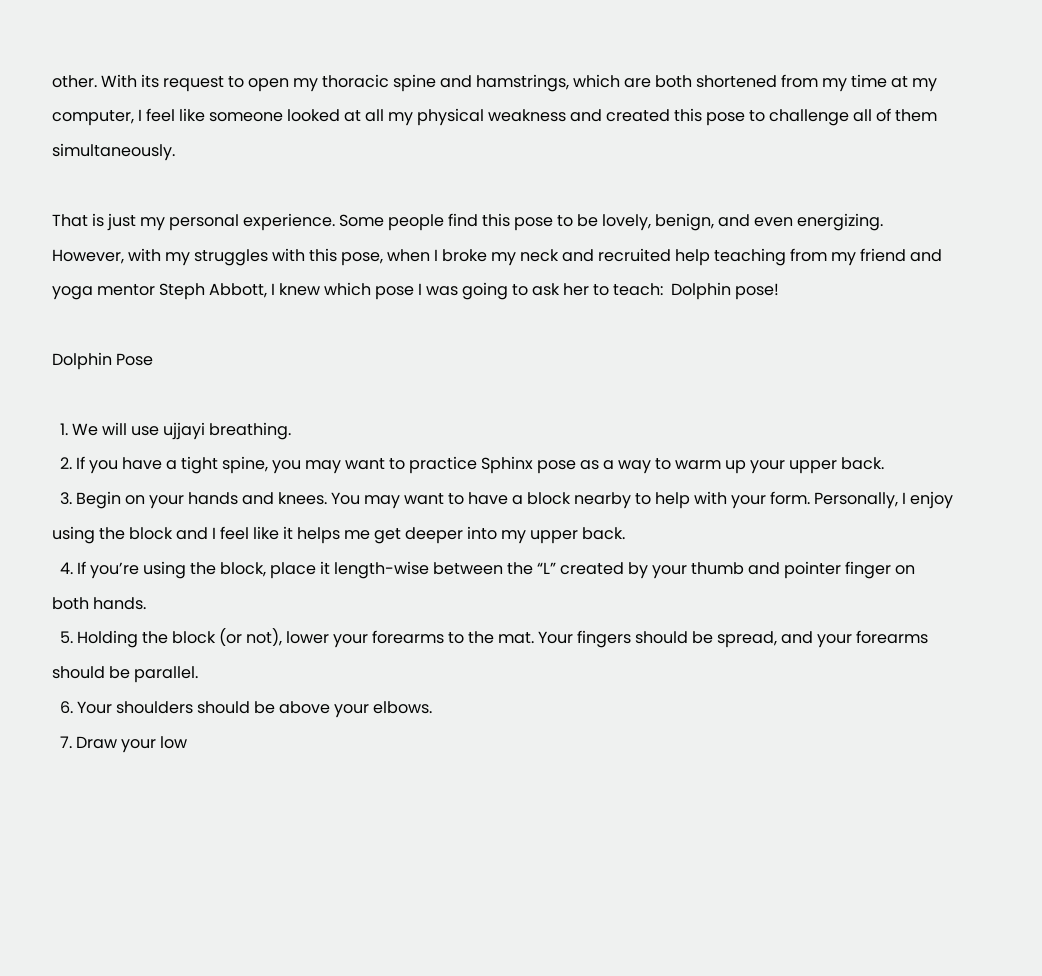other. With its request to open my thoracic spine and hamstrings, which are both shortened from my time at my computer, I feel like someone looked at all my physical weakness and created this pose to challenge all of them simultaneously.

That is just my personal experience. Some people find this pose to be lovely, benign, and even energizing. However, with my struggles with this pose, when I broke my neck and recruited help teaching from my friend and yoga mentor Steph Abbott, I knew which pose I was going to ask her to teach:  Dolphin pose!

Dolphin Pose

  1. We will use ujjayi breathing.
  2. If you have a tight spine, you may want to practice Sphinx pose as a way to warm up your upper back.
  3. Begin on your hands and knees. You may want to have a block nearby to help with your form. Personally, I enjoy using the block and I feel like it helps me get deeper into my upper back.
  4. If you’re using the block, place it length-wise between the “L” created by your thumb and pointer finger on both hands.
  5. Holding the block (or not), lower your forearms to the mat. Your fingers should be spread, and your forearms should be parallel.
  6. Your shoulders should be above your elbows.
  7. Draw your low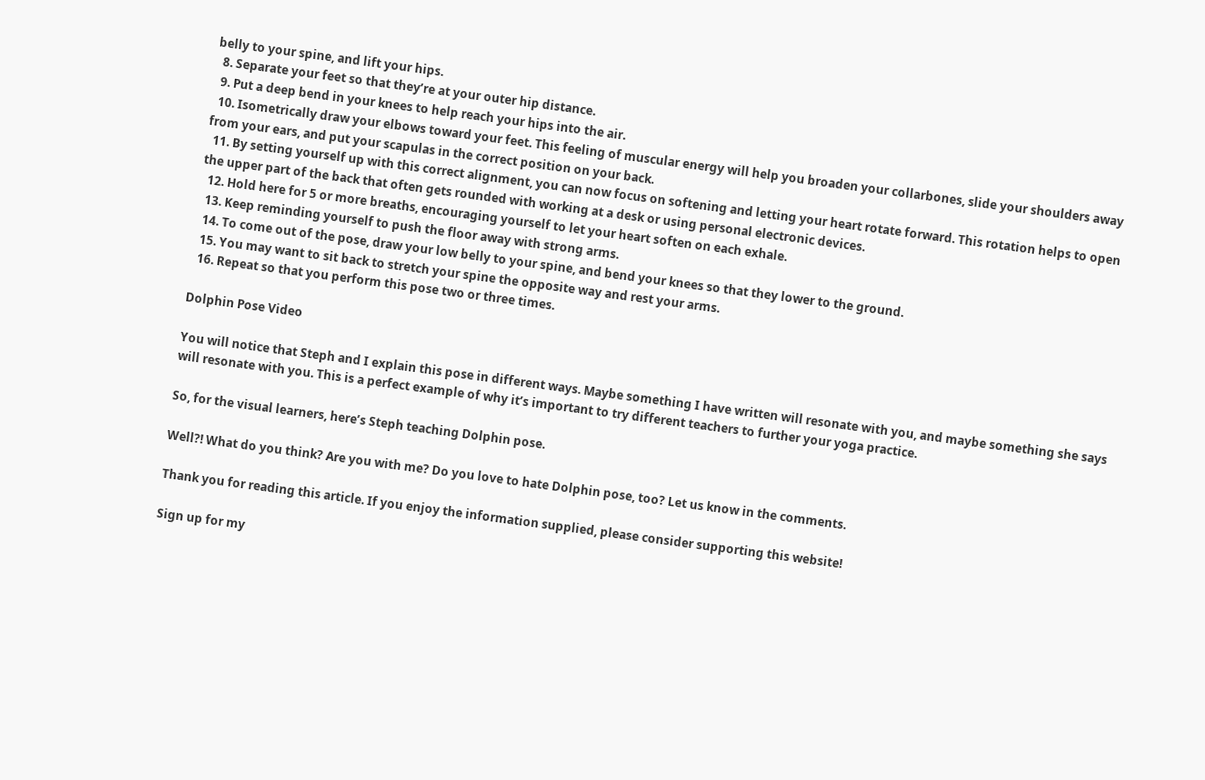belly to your spine, and lift your hips.
  8. Separate your feet so that they’re at your outer hip distance.
  9. Put a deep bend in your knees to help reach your hips into the air.
  10. Isometrically draw your elbows toward your feet. This feeling of muscular energy will help you broaden your collarbones, slide your shoulders away from your ears, and put your scapulas in the correct position on your back.
  11. By setting yourself up with this correct alignment, you can now focus on softening and letting your heart rotate forward. This rotation helps to open the upper part of the back that often gets rounded with working at a desk or using personal electronic devices.
  12. Hold here for 5 or more breaths, encouraging yourself to let your heart soften on each exhale.
  13. Keep reminding yourself to push the floor away with strong arms.
  14. To come out of the pose, draw your low belly to your spine, and bend your knees so that they lower to the ground.
  15. You may want to sit back to stretch your spine the opposite way and rest your arms.
  16. Repeat so that you perform this pose two or three times.

Dolphin Pose Video

You will notice that Steph and I explain this pose in different ways. Maybe something I have written will resonate with you, and maybe something she says will resonate with you. This is a perfect example of why it’s important to try different teachers to further your yoga practice.

So, for the visual learners, here’s Steph teaching Dolphin pose.

Well?! What do you think? Are you with me? Do you love to hate Dolphin pose, too? Let us know in the comments.

Thank you for reading this article. If you enjoy the information supplied, please consider supporting this website!

Sign up for my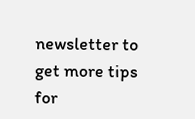newsletter to get more tips for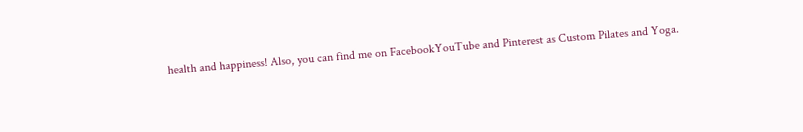health and happiness! Also, you can find me on FacebookYouTube and Pinterest as Custom Pilates and Yoga.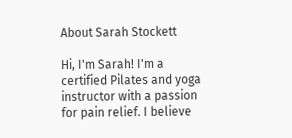About Sarah Stockett

Hi, I'm Sarah! I'm a certified Pilates and yoga instructor with a passion for pain relief. I believe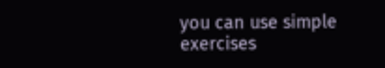you can use simple exercises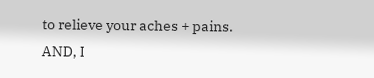to relieve your aches + pains. AND, I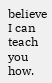believe I can teach you how.